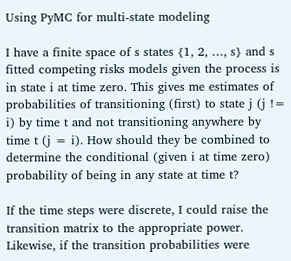Using PyMC for multi-state modeling

I have a finite space of s states {1, 2, …, s} and s fitted competing risks models given the process is in state i at time zero. This gives me estimates of probabilities of transitioning (first) to state j (j != i) by time t and not transitioning anywhere by time t (j = i). How should they be combined to determine the conditional (given i at time zero) probability of being in any state at time t?

If the time steps were discrete, I could raise the transition matrix to the appropriate power. Likewise, if the transition probabilities were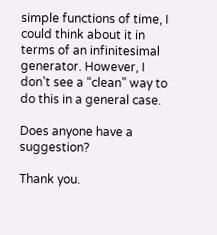simple functions of time, I could think about it in terms of an infinitesimal generator. However, I don’t see a “clean” way to do this in a general case.

Does anyone have a suggestion?

Thank you.